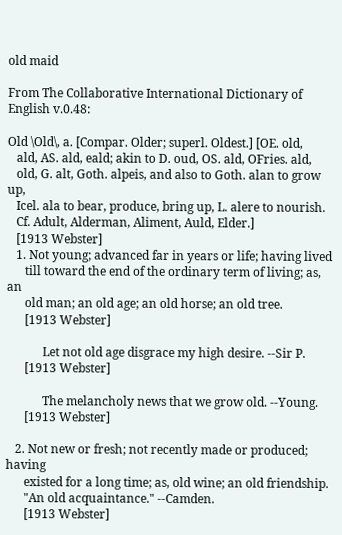old maid

From The Collaborative International Dictionary of English v.0.48:

Old \Old\, a. [Compar. Older; superl. Oldest.] [OE. old,
   ald, AS. ald, eald; akin to D. oud, OS. ald, OFries. ald,
   old, G. alt, Goth. alpeis, and also to Goth. alan to grow up,
   Icel. ala to bear, produce, bring up, L. alere to nourish.
   Cf. Adult, Alderman, Aliment, Auld, Elder.]
   [1913 Webster]
   1. Not young; advanced far in years or life; having lived
      till toward the end of the ordinary term of living; as, an
      old man; an old age; an old horse; an old tree.
      [1913 Webster]

            Let not old age disgrace my high desire. --Sir P.
      [1913 Webster]

            The melancholy news that we grow old. --Young.
      [1913 Webster]

   2. Not new or fresh; not recently made or produced; having
      existed for a long time; as, old wine; an old friendship.
      "An old acquaintance." --Camden.
      [1913 Webster]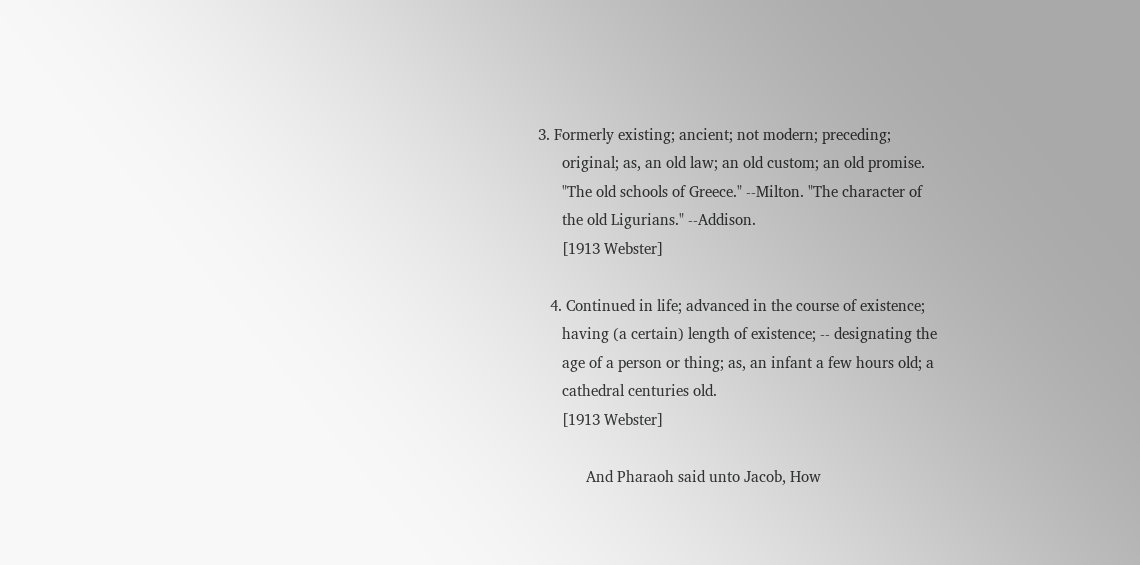3. Formerly existing; ancient; not modern; preceding;
      original; as, an old law; an old custom; an old promise.
      "The old schools of Greece." --Milton. "The character of
      the old Ligurians." --Addison.
      [1913 Webster]

   4. Continued in life; advanced in the course of existence;
      having (a certain) length of existence; -- designating the
      age of a person or thing; as, an infant a few hours old; a
      cathedral centuries old.
      [1913 Webster]

            And Pharaoh said unto Jacob, How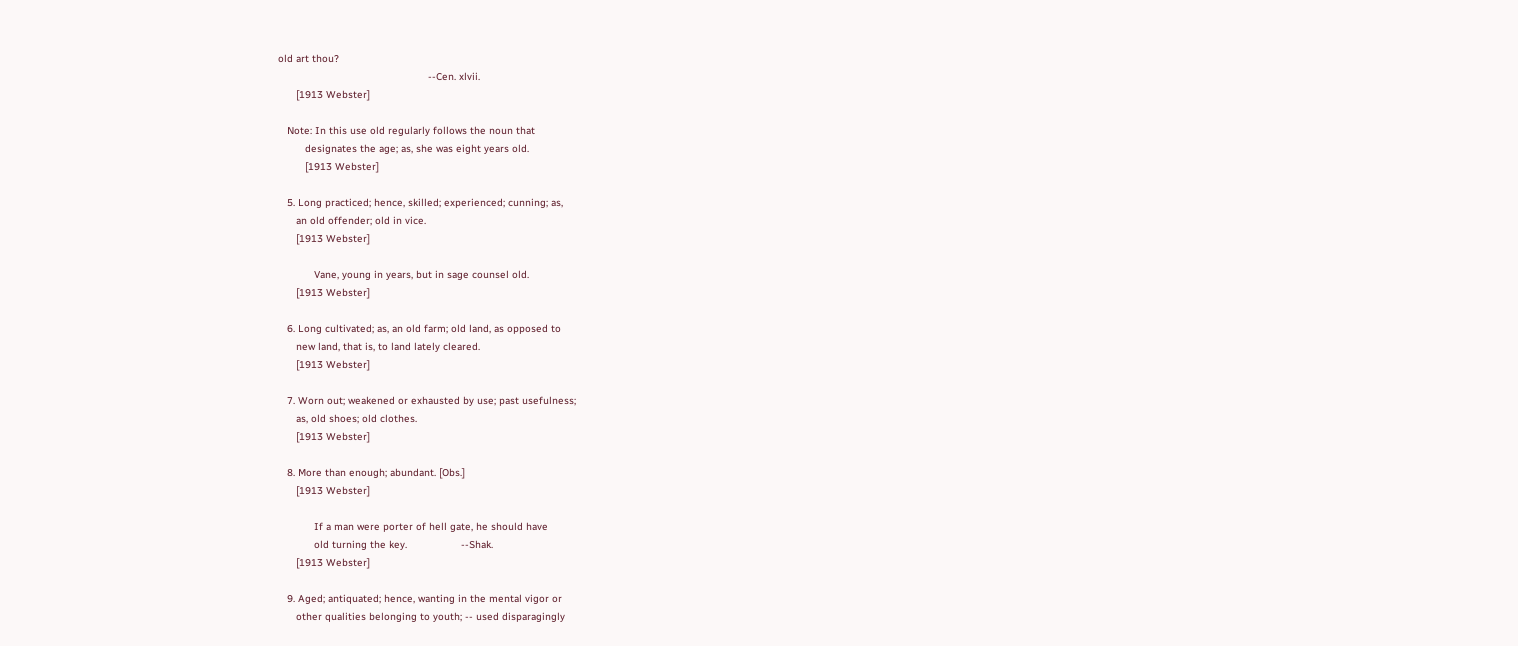old art thou?
                                                  --Cen. xlvii.
      [1913 Webster]

   Note: In this use old regularly follows the noun that
         designates the age; as, she was eight years old.
         [1913 Webster]

   5. Long practiced; hence, skilled; experienced; cunning; as,
      an old offender; old in vice.
      [1913 Webster]

            Vane, young in years, but in sage counsel old.
      [1913 Webster]

   6. Long cultivated; as, an old farm; old land, as opposed to
      new land, that is, to land lately cleared.
      [1913 Webster]

   7. Worn out; weakened or exhausted by use; past usefulness;
      as, old shoes; old clothes.
      [1913 Webster]

   8. More than enough; abundant. [Obs.]
      [1913 Webster]

            If a man were porter of hell gate, he should have
            old turning the key.                  --Shak.
      [1913 Webster]

   9. Aged; antiquated; hence, wanting in the mental vigor or
      other qualities belonging to youth; -- used disparagingly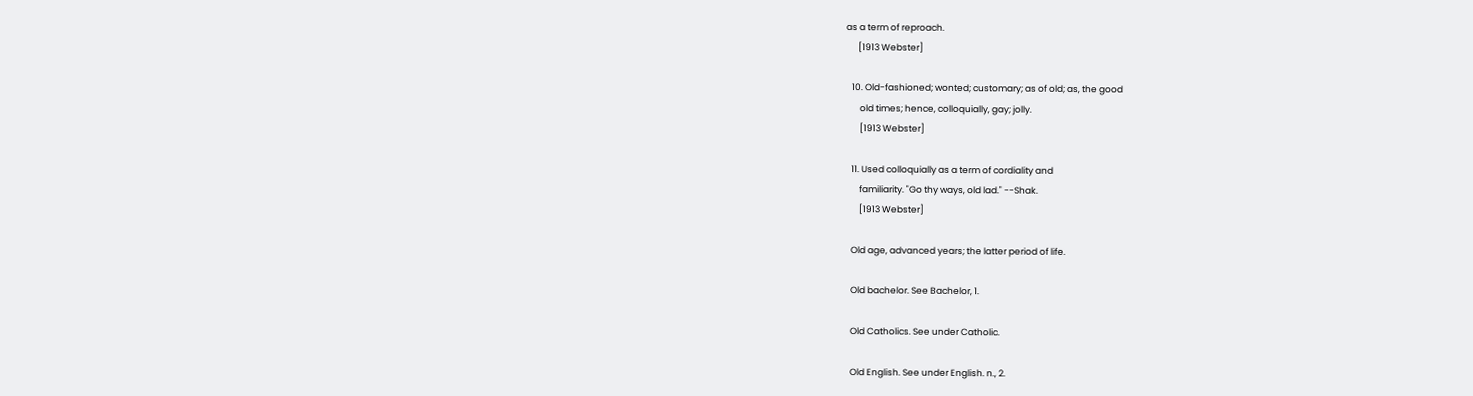as a term of reproach.
      [1913 Webster]

   10. Old-fashioned; wonted; customary; as of old; as, the good
       old times; hence, colloquially, gay; jolly.
       [1913 Webster]

   11. Used colloquially as a term of cordiality and
       familiarity. "Go thy ways, old lad." --Shak.
       [1913 Webster]

   Old age, advanced years; the latter period of life.

   Old bachelor. See Bachelor, 1.

   Old Catholics. See under Catholic.

   Old English. See under English. n., 2.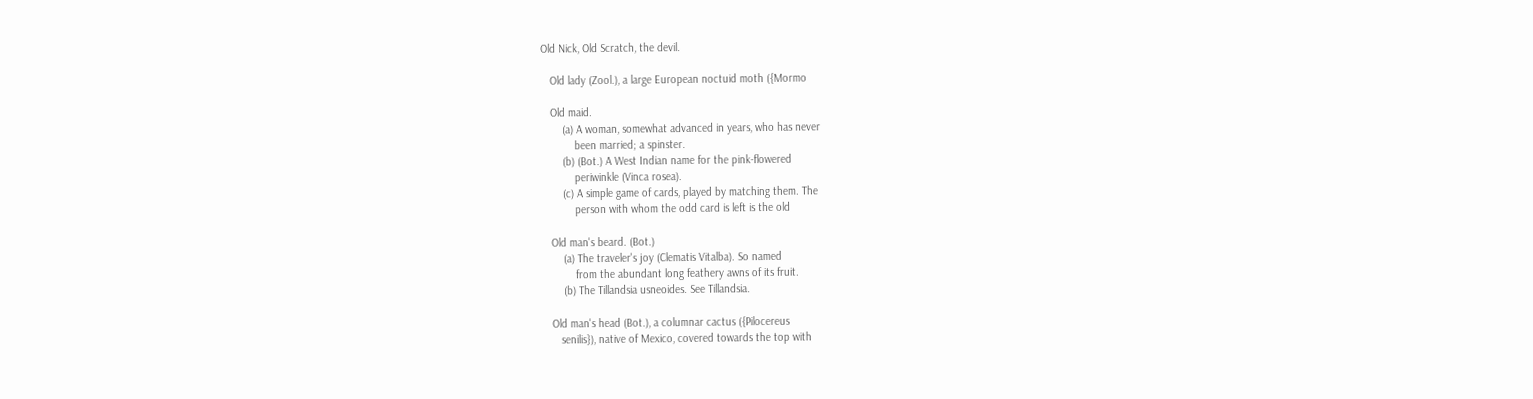Old Nick, Old Scratch, the devil.

   Old lady (Zool.), a large European noctuid moth ({Mormo

   Old maid.
       (a) A woman, somewhat advanced in years, who has never
           been married; a spinster.
       (b) (Bot.) A West Indian name for the pink-flowered
           periwinkle (Vinca rosea).
       (c) A simple game of cards, played by matching them. The
           person with whom the odd card is left is the old

   Old man's beard. (Bot.)
       (a) The traveler's joy (Clematis Vitalba). So named
           from the abundant long feathery awns of its fruit.
       (b) The Tillandsia usneoides. See Tillandsia.

   Old man's head (Bot.), a columnar cactus ({Pilocereus
      senilis}), native of Mexico, covered towards the top with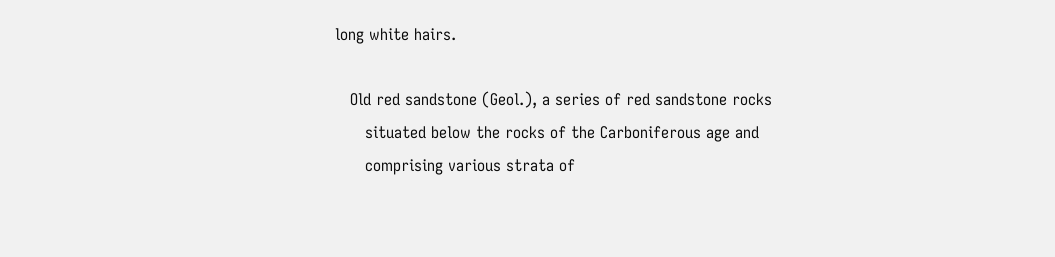long white hairs.

   Old red sandstone (Geol.), a series of red sandstone rocks
      situated below the rocks of the Carboniferous age and
      comprising various strata of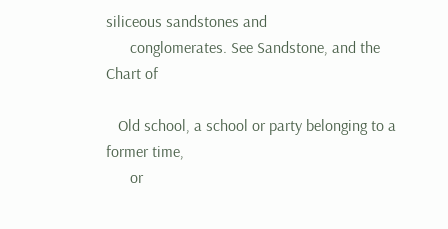siliceous sandstones and
      conglomerates. See Sandstone, and the Chart of

   Old school, a school or party belonging to a former time,
      or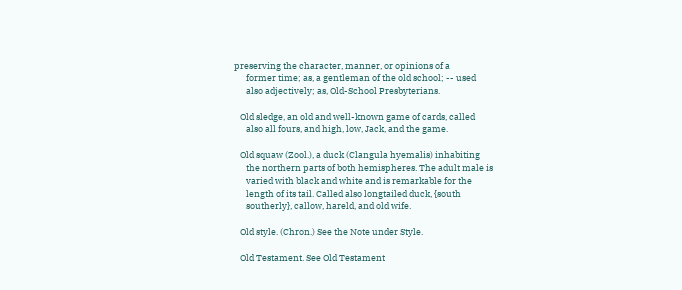preserving the character, manner, or opinions of a
      former time; as, a gentleman of the old school; -- used
      also adjectively; as, Old-School Presbyterians.

   Old sledge, an old and well-known game of cards, called
      also all fours, and high, low, Jack, and the game.

   Old squaw (Zool.), a duck (Clangula hyemalis) inhabiting
      the northern parts of both hemispheres. The adult male is
      varied with black and white and is remarkable for the
      length of its tail. Called also longtailed duck, {south
      southerly}, callow, hareld, and old wife.

   Old style. (Chron.) See the Note under Style.

   Old Testament. See Old Testament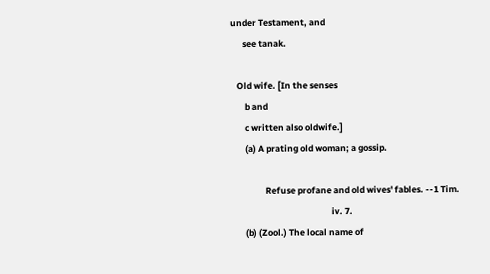under Testament, and
      see tanak.

   Old wife. [In the senses
       b and
       c written also oldwife.]
       (a) A prating old woman; a gossip.

                 Refuse profane and old wives' fables. --1 Tim.
                                                  iv. 7.
       (b) (Zool.) The local name of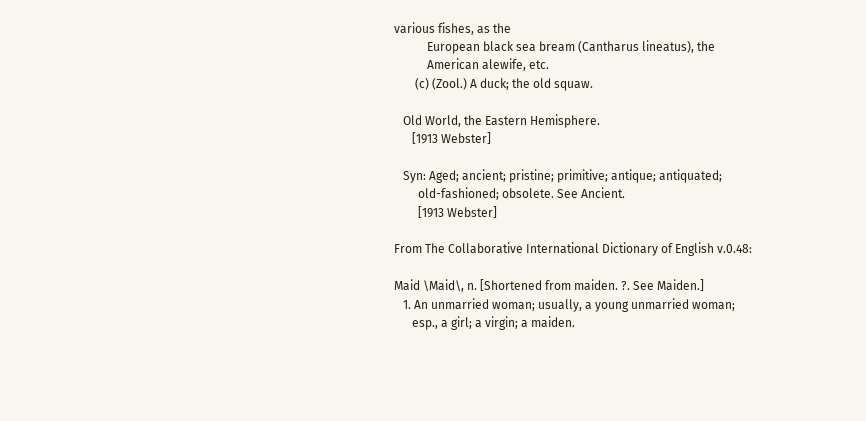various fishes, as the
           European black sea bream (Cantharus lineatus), the
           American alewife, etc.
       (c) (Zool.) A duck; the old squaw.

   Old World, the Eastern Hemisphere.
      [1913 Webster]

   Syn: Aged; ancient; pristine; primitive; antique; antiquated;
        old-fashioned; obsolete. See Ancient.
        [1913 Webster]

From The Collaborative International Dictionary of English v.0.48:

Maid \Maid\, n. [Shortened from maiden. ?. See Maiden.]
   1. An unmarried woman; usually, a young unmarried woman;
      esp., a girl; a virgin; a maiden.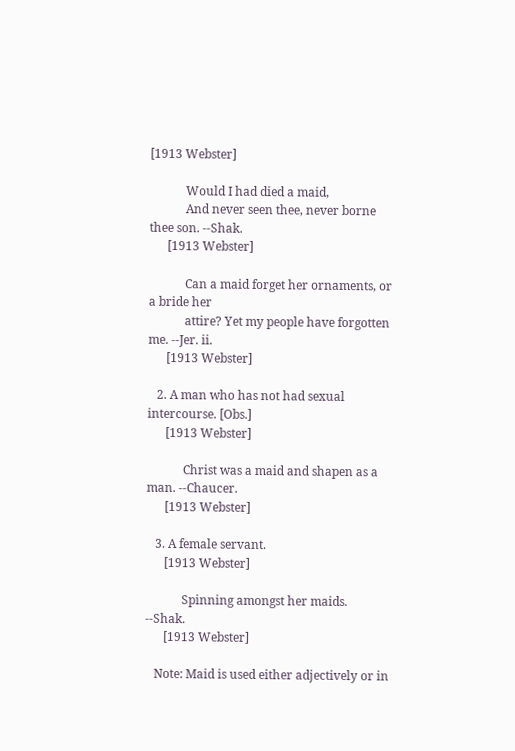[1913 Webster]

            Would I had died a maid,
            And never seen thee, never borne thee son. --Shak.
      [1913 Webster]

            Can a maid forget her ornaments, or a bride her
            attire? Yet my people have forgotten me. --Jer. ii.
      [1913 Webster]

   2. A man who has not had sexual intercourse. [Obs.]
      [1913 Webster]

            Christ was a maid and shapen as a man. --Chaucer.
      [1913 Webster]

   3. A female servant.
      [1913 Webster]

            Spinning amongst her maids.           --Shak.
      [1913 Webster]

   Note: Maid is used either adjectively or in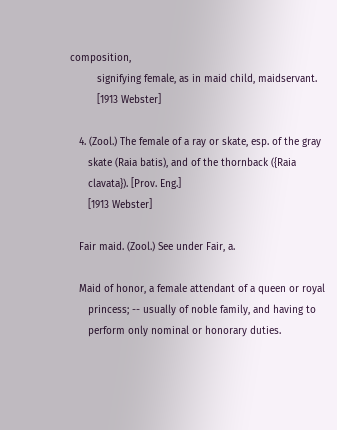composition,
         signifying female, as in maid child, maidservant.
         [1913 Webster]

   4. (Zool.) The female of a ray or skate, esp. of the gray
      skate (Raia batis), and of the thornback ({Raia
      clavata}). [Prov. Eng.]
      [1913 Webster]

   Fair maid. (Zool.) See under Fair, a.

   Maid of honor, a female attendant of a queen or royal
      princess; -- usually of noble family, and having to
      perform only nominal or honorary duties.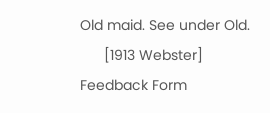Old maid. See under Old.
      [1913 Webster]
Feedback Form